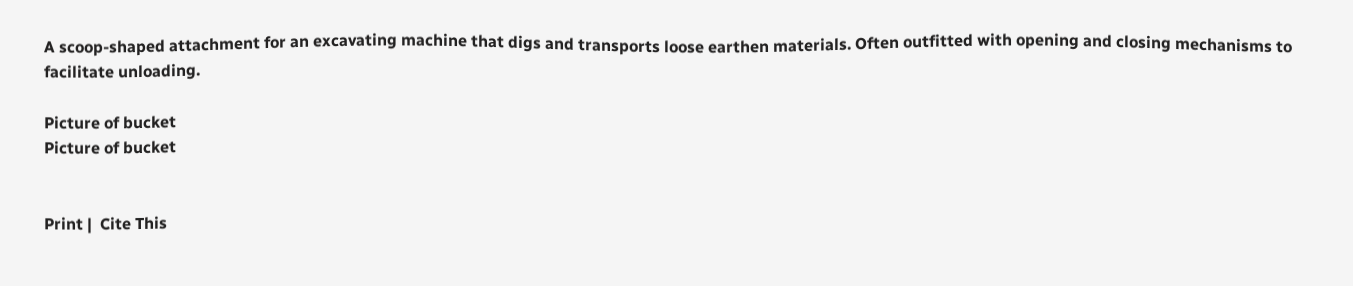A scoop-shaped attachment for an excavating machine that digs and transports loose earthen materials. Often outfitted with opening and closing mechanisms to facilitate unloading.

Picture of bucket
Picture of bucket


Print |  Cite This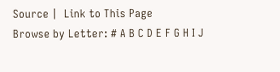Source |  Link to This Page
Browse by Letter: # A B C D E F G H I J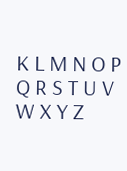K L M N O P Q R S T U V W X Y Z